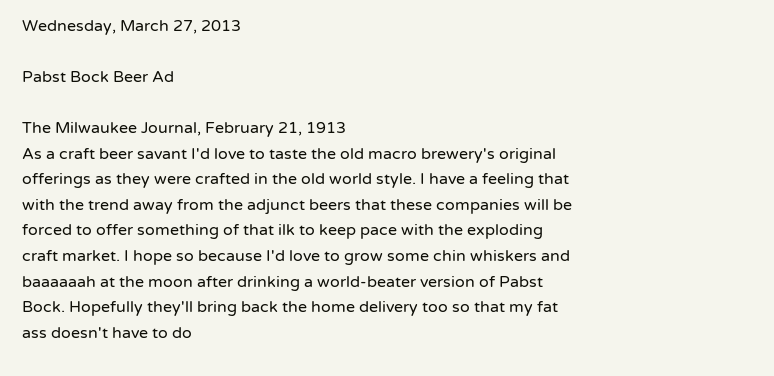Wednesday, March 27, 2013

Pabst Bock Beer Ad

The Milwaukee Journal, February 21, 1913
As a craft beer savant I'd love to taste the old macro brewery's original offerings as they were crafted in the old world style. I have a feeling that with the trend away from the adjunct beers that these companies will be forced to offer something of that ilk to keep pace with the exploding craft market. I hope so because I'd love to grow some chin whiskers and baaaaaah at the moon after drinking a world-beater version of Pabst Bock. Hopefully they'll bring back the home delivery too so that my fat ass doesn't have to do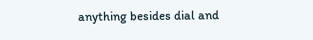anything besides dial and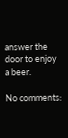answer the door to enjoy a beer.

No comments: